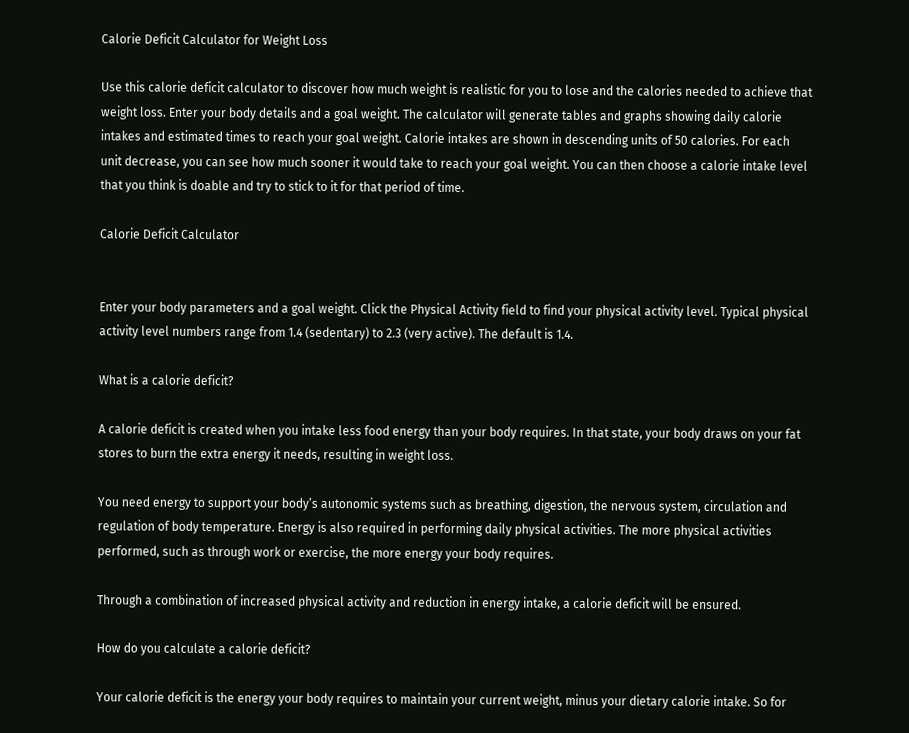Calorie Deficit Calculator for Weight Loss

Use this calorie deficit calculator to discover how much weight is realistic for you to lose and the calories needed to achieve that weight loss. Enter your body details and a goal weight. The calculator will generate tables and graphs showing daily calorie intakes and estimated times to reach your goal weight. Calorie intakes are shown in descending units of 50 calories. For each unit decrease, you can see how much sooner it would take to reach your goal weight. You can then choose a calorie intake level that you think is doable and try to stick to it for that period of time.

Calorie Deficit Calculator


Enter your body parameters and a goal weight. Click the Physical Activity field to find your physical activity level. Typical physical activity level numbers range from 1.4 (sedentary) to 2.3 (very active). The default is 1.4.

What is a calorie deficit?

A calorie deficit is created when you intake less food energy than your body requires. In that state, your body draws on your fat stores to burn the extra energy it needs, resulting in weight loss.

You need energy to support your body’s autonomic systems such as breathing, digestion, the nervous system, circulation and regulation of body temperature. Energy is also required in performing daily physical activities. The more physical activities performed, such as through work or exercise, the more energy your body requires.

Through a combination of increased physical activity and reduction in energy intake, a calorie deficit will be ensured.

How do you calculate a calorie deficit?

Your calorie deficit is the energy your body requires to maintain your current weight, minus your dietary calorie intake. So for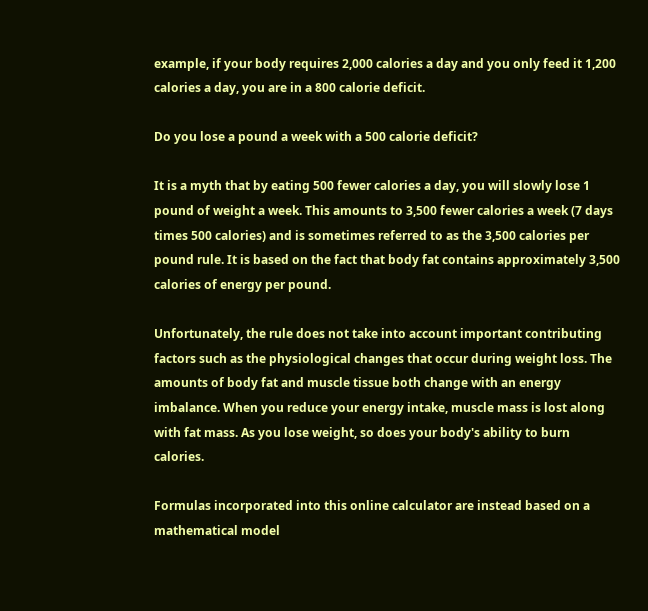example, if your body requires 2,000 calories a day and you only feed it 1,200 calories a day, you are in a 800 calorie deficit.

Do you lose a pound a week with a 500 calorie deficit?

It is a myth that by eating 500 fewer calories a day, you will slowly lose 1 pound of weight a week. This amounts to 3,500 fewer calories a week (7 days times 500 calories) and is sometimes referred to as the 3,500 calories per pound rule. It is based on the fact that body fat contains approximately 3,500 calories of energy per pound.

Unfortunately, the rule does not take into account important contributing factors such as the physiological changes that occur during weight loss. The amounts of body fat and muscle tissue both change with an energy imbalance. When you reduce your energy intake, muscle mass is lost along with fat mass. As you lose weight, so does your body's ability to burn calories.

Formulas incorporated into this online calculator are instead based on a mathematical model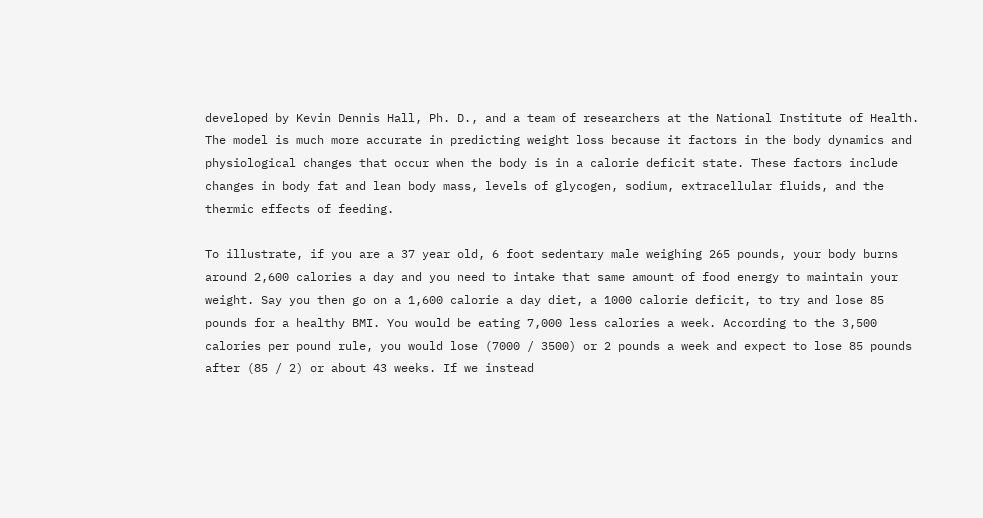developed by Kevin Dennis Hall, Ph. D., and a team of researchers at the National Institute of Health. The model is much more accurate in predicting weight loss because it factors in the body dynamics and physiological changes that occur when the body is in a calorie deficit state. These factors include changes in body fat and lean body mass, levels of glycogen, sodium, extracellular fluids, and the thermic effects of feeding.

To illustrate, if you are a 37 year old, 6 foot sedentary male weighing 265 pounds, your body burns around 2,600 calories a day and you need to intake that same amount of food energy to maintain your weight. Say you then go on a 1,600 calorie a day diet, a 1000 calorie deficit, to try and lose 85 pounds for a healthy BMI. You would be eating 7,000 less calories a week. According to the 3,500 calories per pound rule, you would lose (7000 / 3500) or 2 pounds a week and expect to lose 85 pounds after (85 / 2) or about 43 weeks. If we instead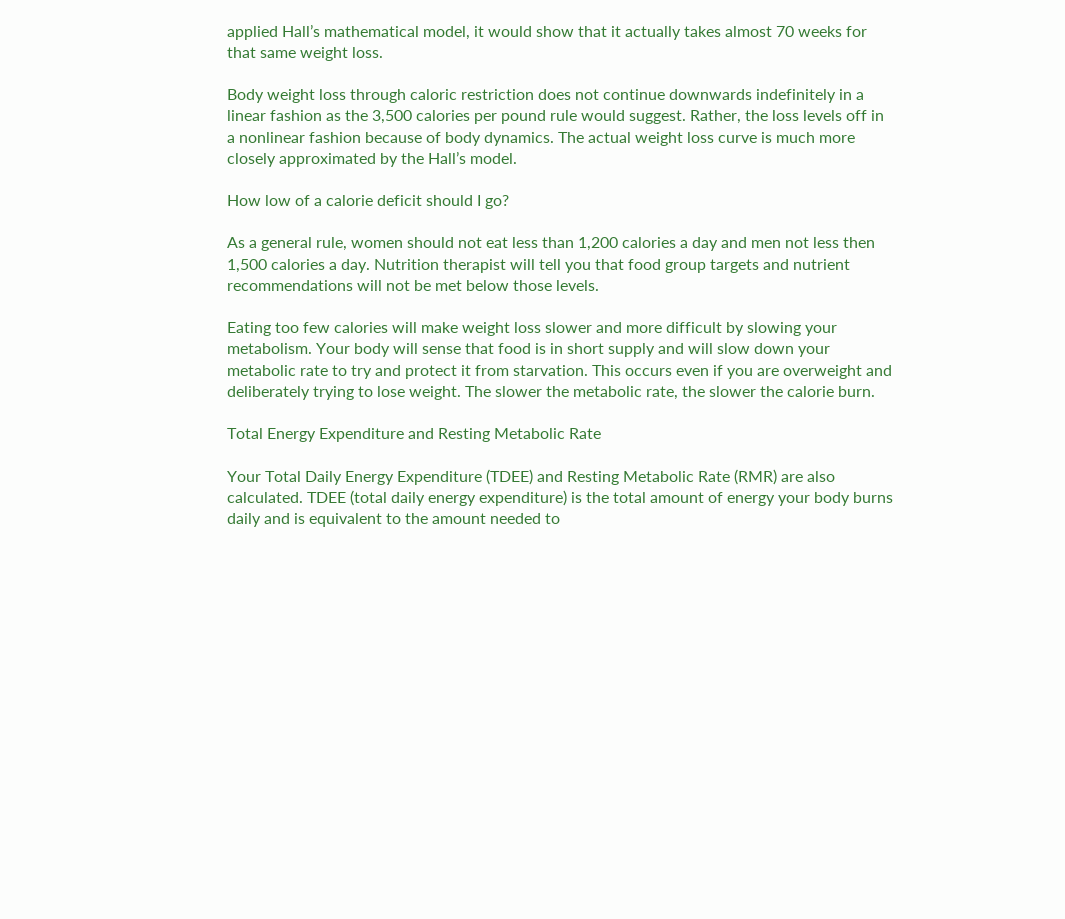applied Hall’s mathematical model, it would show that it actually takes almost 70 weeks for that same weight loss.

Body weight loss through caloric restriction does not continue downwards indefinitely in a linear fashion as the 3,500 calories per pound rule would suggest. Rather, the loss levels off in a nonlinear fashion because of body dynamics. The actual weight loss curve is much more closely approximated by the Hall’s model.

How low of a calorie deficit should I go?

As a general rule, women should not eat less than 1,200 calories a day and men not less then 1,500 calories a day. Nutrition therapist will tell you that food group targets and nutrient recommendations will not be met below those levels.

Eating too few calories will make weight loss slower and more difficult by slowing your metabolism. Your body will sense that food is in short supply and will slow down your metabolic rate to try and protect it from starvation. This occurs even if you are overweight and deliberately trying to lose weight. The slower the metabolic rate, the slower the calorie burn.

Total Energy Expenditure and Resting Metabolic Rate

Your Total Daily Energy Expenditure (TDEE) and Resting Metabolic Rate (RMR) are also calculated. TDEE (total daily energy expenditure) is the total amount of energy your body burns daily and is equivalent to the amount needed to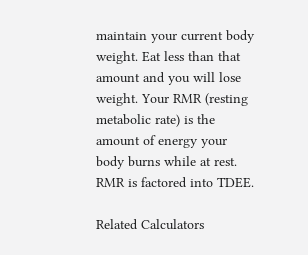maintain your current body weight. Eat less than that amount and you will lose weight. Your RMR (resting metabolic rate) is the amount of energy your body burns while at rest. RMR is factored into TDEE.

Related Calculators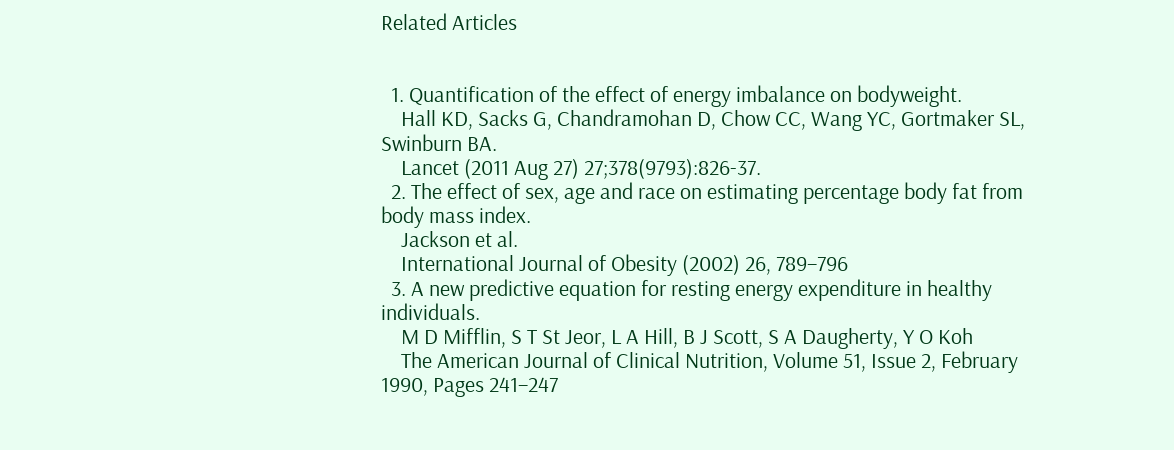Related Articles


  1. Quantification of the effect of energy imbalance on bodyweight.
    Hall KD, Sacks G, Chandramohan D, Chow CC, Wang YC, Gortmaker SL, Swinburn BA.
    Lancet (2011 Aug 27) 27;378(9793):826-37.
  2. The effect of sex, age and race on estimating percentage body fat from body mass index.
    Jackson et al.
    International Journal of Obesity (2002) 26, 789–796
  3. A new predictive equation for resting energy expenditure in healthy individuals.
    M D Mifflin, S T St Jeor, L A Hill, B J Scott, S A Daugherty, Y O Koh
    The American Journal of Clinical Nutrition, Volume 51, Issue 2, February 1990, Pages 241–247